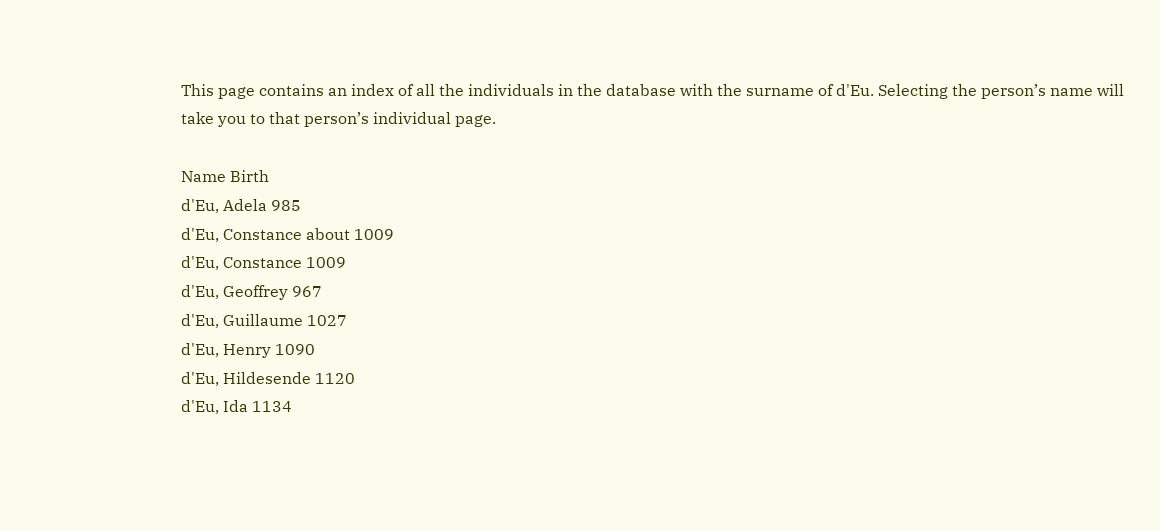This page contains an index of all the individuals in the database with the surname of d'Eu. Selecting the person’s name will take you to that person’s individual page.

Name Birth
d'Eu, Adela 985
d'Eu, Constance about 1009
d'Eu, Constance 1009
d'Eu, Geoffrey 967
d'Eu, Guillaume 1027
d'Eu, Henry 1090
d'Eu, Hildesende 1120
d'Eu, Ida 1134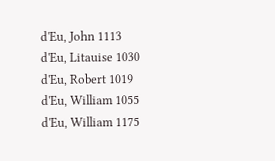d'Eu, John 1113
d'Eu, Litauise 1030
d'Eu, Robert 1019
d'Eu, William 1055
d'Eu, William 1175